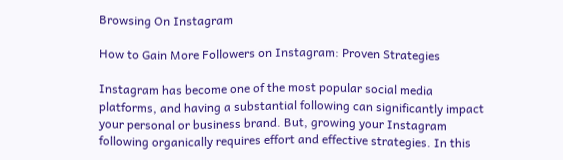Browsing On Instagram

How to Gain More Followers on Instagram: Proven Strategies

Instagram has become one of the most popular social media platforms, and having a substantial following can significantly impact your personal or business brand. But, growing your Instagram following organically requires effort and effective strategies. In this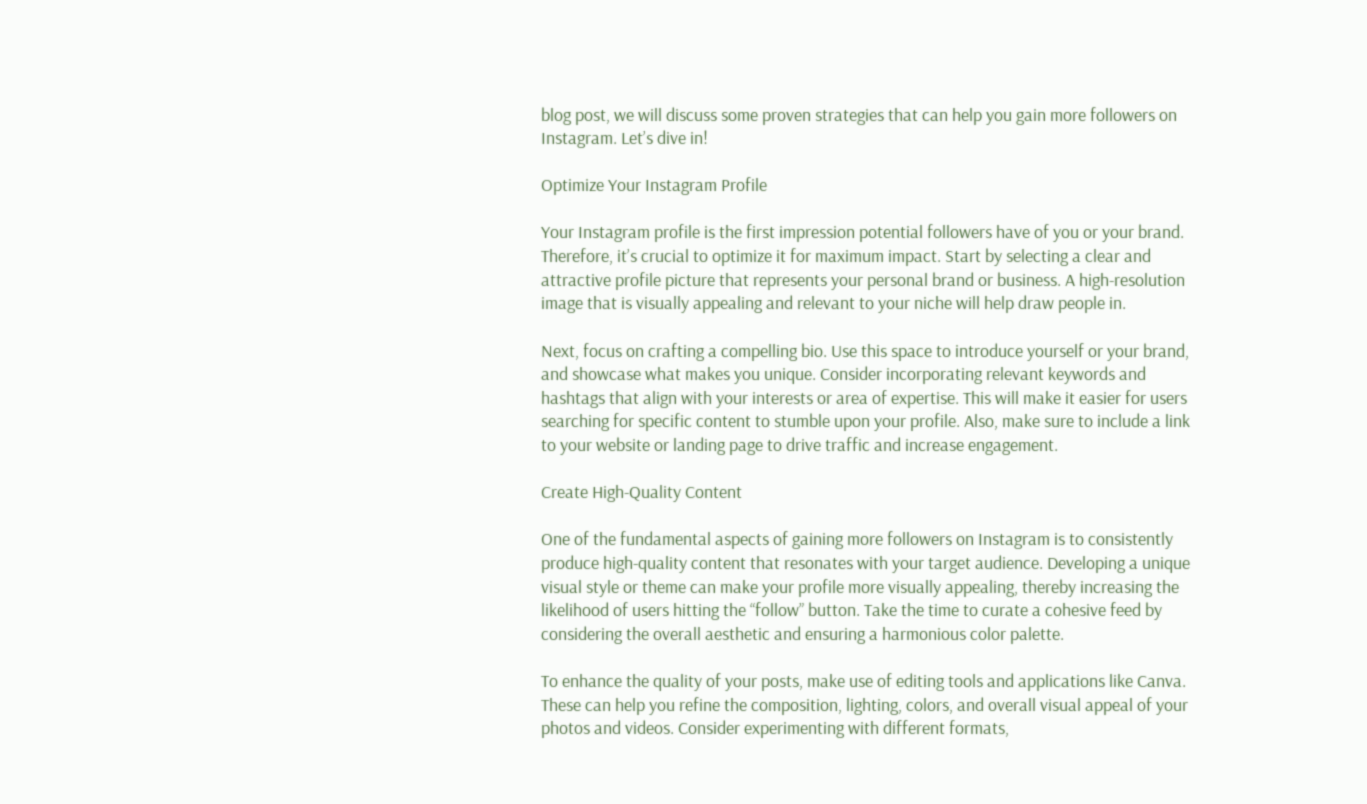blog post, we will discuss some proven strategies that can help you gain more followers on Instagram. Let’s dive in!

Optimize Your Instagram Profile

Your Instagram profile is the first impression potential followers have of you or your brand. Therefore, it’s crucial to optimize it for maximum impact. Start by selecting a clear and attractive profile picture that represents your personal brand or business. A high-resolution image that is visually appealing and relevant to your niche will help draw people in.

Next, focus on crafting a compelling bio. Use this space to introduce yourself or your brand, and showcase what makes you unique. Consider incorporating relevant keywords and hashtags that align with your interests or area of expertise. This will make it easier for users searching for specific content to stumble upon your profile. Also, make sure to include a link to your website or landing page to drive traffic and increase engagement.

Create High-Quality Content

One of the fundamental aspects of gaining more followers on Instagram is to consistently produce high-quality content that resonates with your target audience. Developing a unique visual style or theme can make your profile more visually appealing, thereby increasing the likelihood of users hitting the “follow” button. Take the time to curate a cohesive feed by considering the overall aesthetic and ensuring a harmonious color palette.

To enhance the quality of your posts, make use of editing tools and applications like Canva. These can help you refine the composition, lighting, colors, and overall visual appeal of your photos and videos. Consider experimenting with different formats,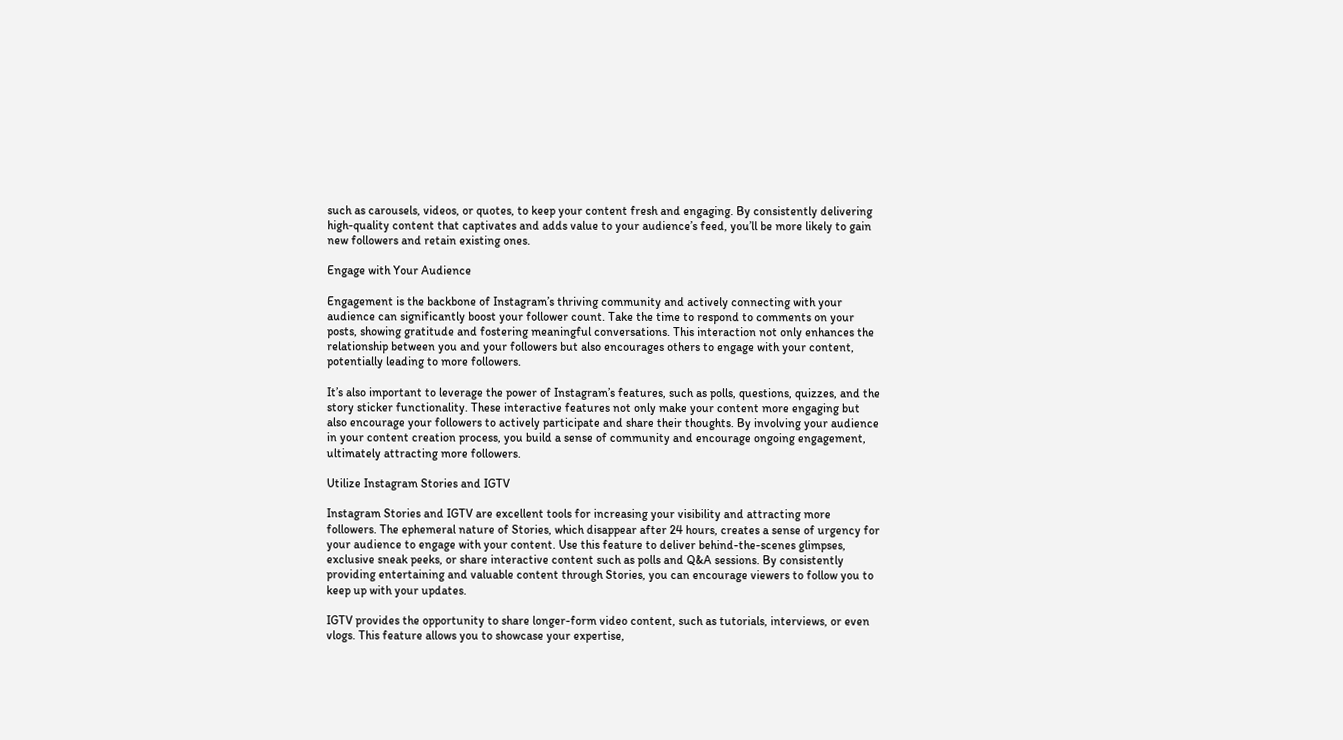such as carousels, videos, or quotes, to keep your content fresh and engaging. By consistently delivering high-quality content that captivates and adds value to your audience’s feed, you’ll be more likely to gain new followers and retain existing ones.

Engage with Your Audience

Engagement is the backbone of Instagram’s thriving community and actively connecting with your audience can significantly boost your follower count. Take the time to respond to comments on your posts, showing gratitude and fostering meaningful conversations. This interaction not only enhances the relationship between you and your followers but also encourages others to engage with your content, potentially leading to more followers.

It’s also important to leverage the power of Instagram’s features, such as polls, questions, quizzes, and the story sticker functionality. These interactive features not only make your content more engaging but also encourage your followers to actively participate and share their thoughts. By involving your audience in your content creation process, you build a sense of community and encourage ongoing engagement, ultimately attracting more followers.

Utilize Instagram Stories and IGTV

Instagram Stories and IGTV are excellent tools for increasing your visibility and attracting more followers. The ephemeral nature of Stories, which disappear after 24 hours, creates a sense of urgency for your audience to engage with your content. Use this feature to deliver behind-the-scenes glimpses, exclusive sneak peeks, or share interactive content such as polls and Q&A sessions. By consistently providing entertaining and valuable content through Stories, you can encourage viewers to follow you to keep up with your updates.

IGTV provides the opportunity to share longer-form video content, such as tutorials, interviews, or even vlogs. This feature allows you to showcase your expertise,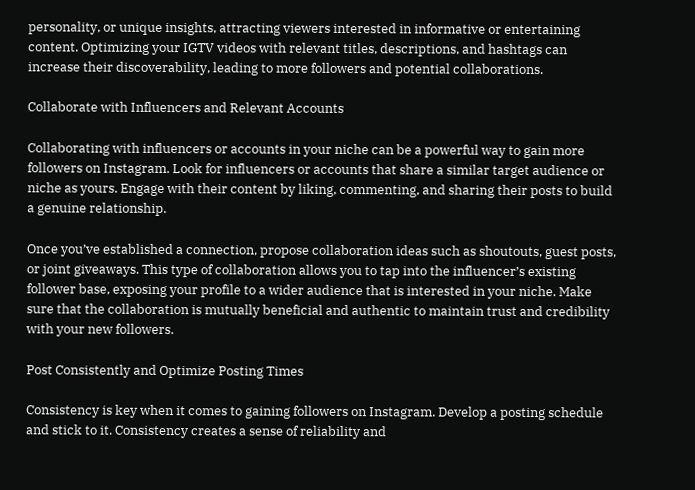personality, or unique insights, attracting viewers interested in informative or entertaining content. Optimizing your IGTV videos with relevant titles, descriptions, and hashtags can increase their discoverability, leading to more followers and potential collaborations.

Collaborate with Influencers and Relevant Accounts

Collaborating with influencers or accounts in your niche can be a powerful way to gain more followers on Instagram. Look for influencers or accounts that share a similar target audience or niche as yours. Engage with their content by liking, commenting, and sharing their posts to build a genuine relationship.

Once you’ve established a connection, propose collaboration ideas such as shoutouts, guest posts, or joint giveaways. This type of collaboration allows you to tap into the influencer’s existing follower base, exposing your profile to a wider audience that is interested in your niche. Make sure that the collaboration is mutually beneficial and authentic to maintain trust and credibility with your new followers.

Post Consistently and Optimize Posting Times

Consistency is key when it comes to gaining followers on Instagram. Develop a posting schedule and stick to it. Consistency creates a sense of reliability and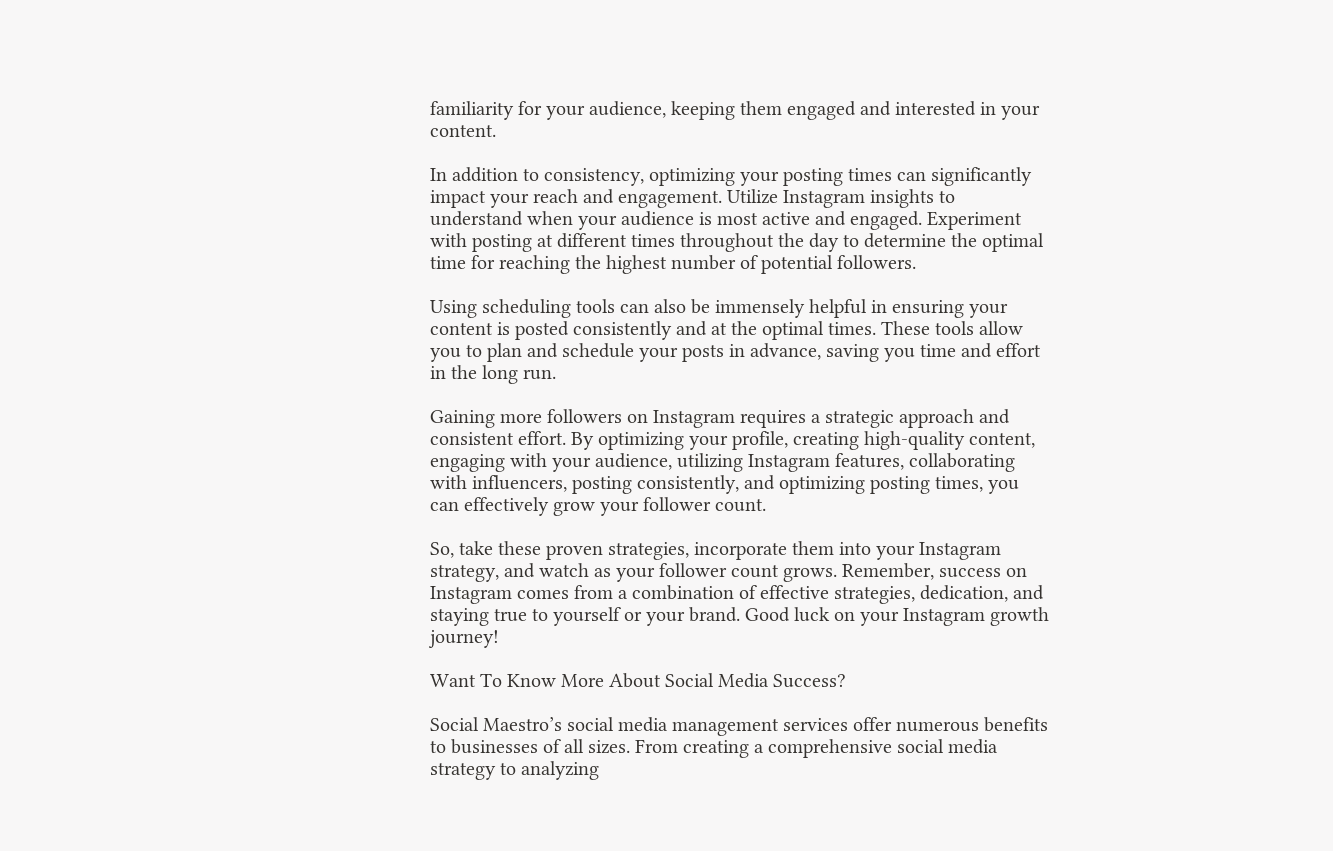familiarity for your audience, keeping them engaged and interested in your content.

In addition to consistency, optimizing your posting times can significantly impact your reach and engagement. Utilize Instagram insights to understand when your audience is most active and engaged. Experiment with posting at different times throughout the day to determine the optimal time for reaching the highest number of potential followers.

Using scheduling tools can also be immensely helpful in ensuring your content is posted consistently and at the optimal times. These tools allow you to plan and schedule your posts in advance, saving you time and effort in the long run.

Gaining more followers on Instagram requires a strategic approach and consistent effort. By optimizing your profile, creating high-quality content, engaging with your audience, utilizing Instagram features, collaborating with influencers, posting consistently, and optimizing posting times, you can effectively grow your follower count.

So, take these proven strategies, incorporate them into your Instagram strategy, and watch as your follower count grows. Remember, success on Instagram comes from a combination of effective strategies, dedication, and staying true to yourself or your brand. Good luck on your Instagram growth journey!

Want To Know More About Social Media Success?

Social Maestro’s social media management services offer numerous benefits to businesses of all sizes. From creating a comprehensive social media strategy to analyzing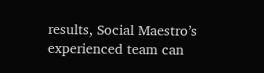results, Social Maestro’s experienced team can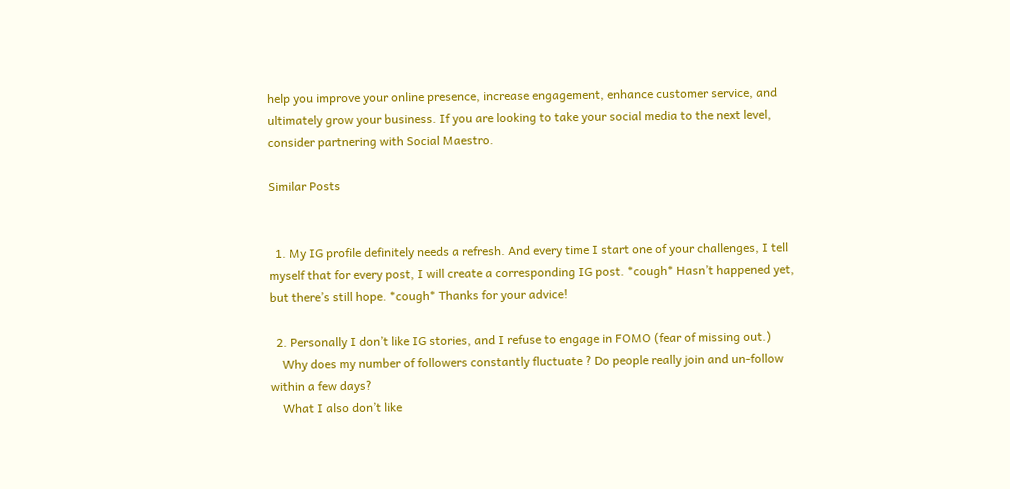help you improve your online presence, increase engagement, enhance customer service, and ultimately grow your business. If you are looking to take your social media to the next level, consider partnering with Social Maestro.

Similar Posts


  1. My IG profile definitely needs a refresh. And every time I start one of your challenges, I tell myself that for every post, I will create a corresponding IG post. *cough* Hasn’t happened yet, but there’s still hope. *cough* Thanks for your advice!

  2. Personally I don’t like IG stories, and I refuse to engage in FOMO (fear of missing out.)
    Why does my number of followers constantly fluctuate ? Do people really join and un-follow within a few days?
    What I also don’t like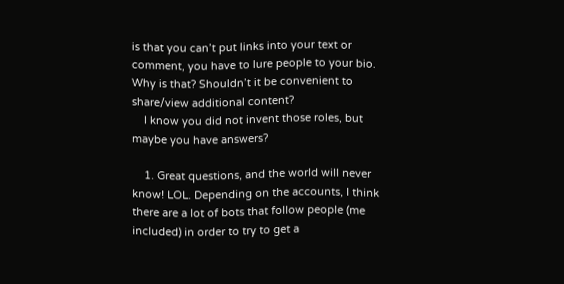is that you can’t put links into your text or comment, you have to lure people to your bio. Why is that? Shouldn’t it be convenient to share/view additional content?
    I know you did not invent those roles, but maybe you have answers?

    1. Great questions, and the world will never know! LOL. Depending on the accounts, I think there are a lot of bots that follow people (me included) in order to try to get a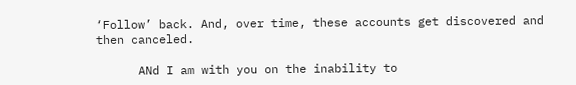‘Follow’ back. And, over time, these accounts get discovered and then canceled.

      ANd I am with you on the inability to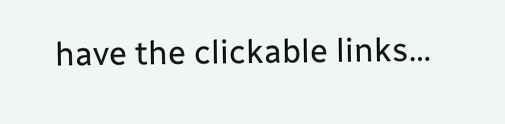have the clickable links…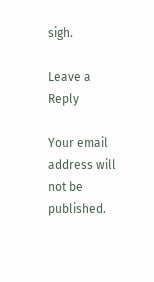sigh.

Leave a Reply

Your email address will not be published.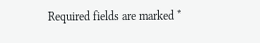Required fields are marked *